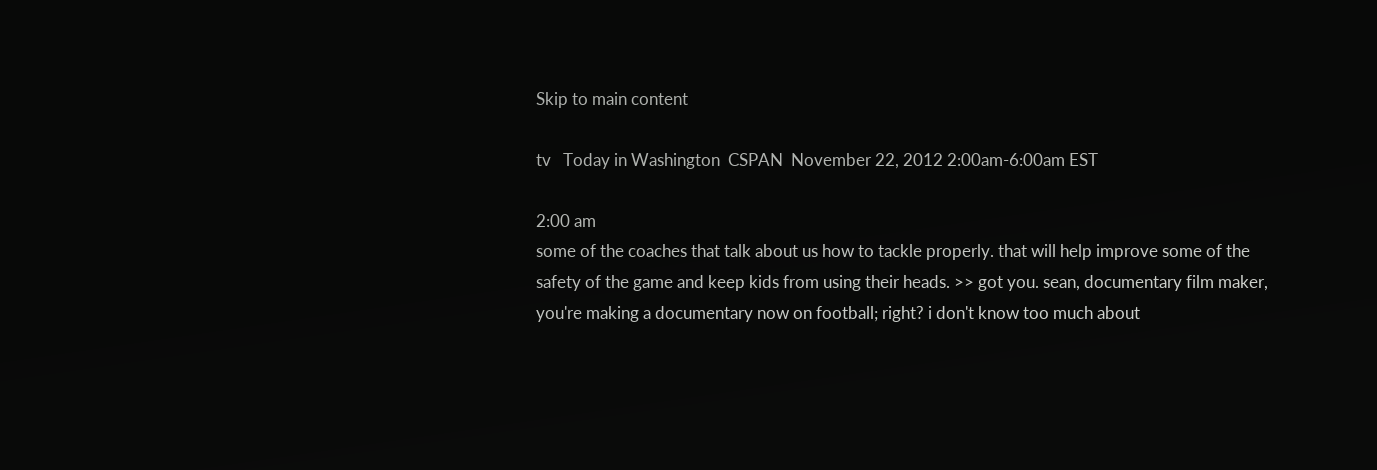Skip to main content

tv   Today in Washington  CSPAN  November 22, 2012 2:00am-6:00am EST

2:00 am
some of the coaches that talk about us how to tackle properly. that will help improve some of the safety of the game and keep kids from using their heads. >> got you. sean, documentary film maker, you're making a documentary now on football; right? i don't know too much about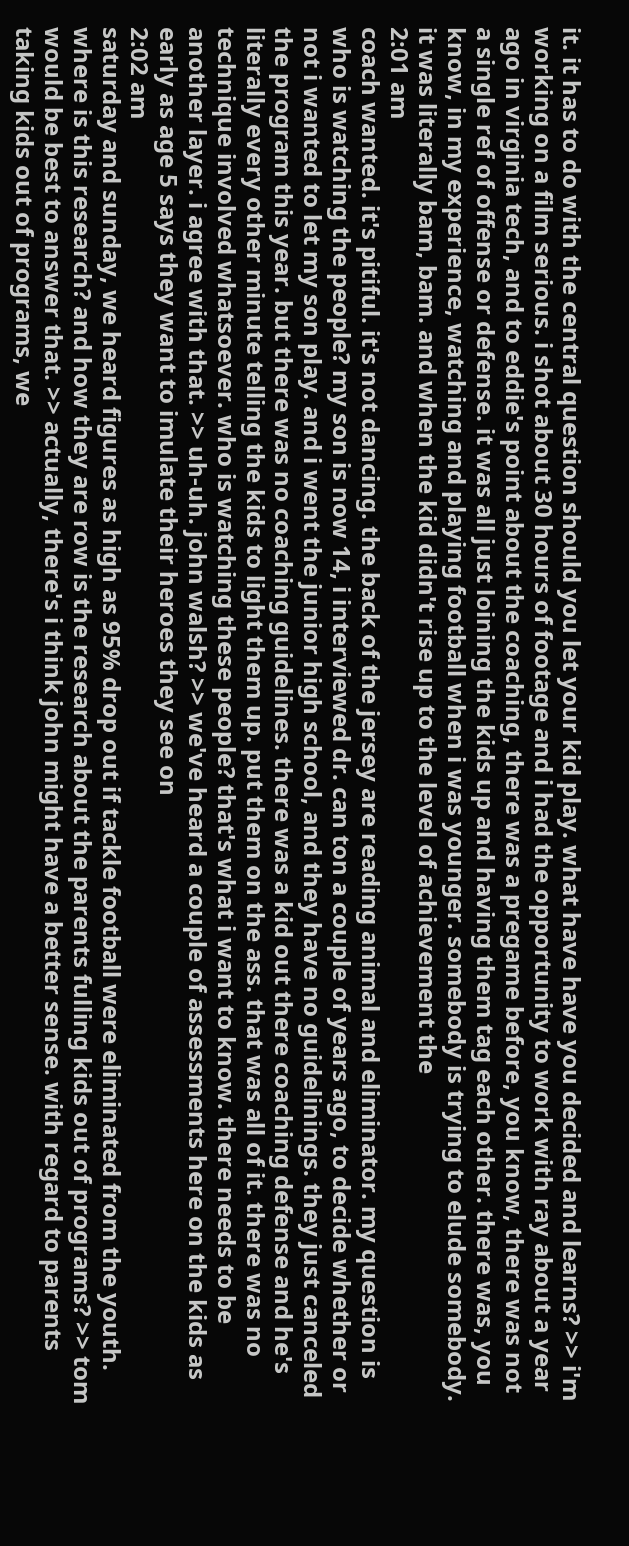it. it has to do with the central question should you let your kid play. what have have you decided and learns? >> i'm working on a film serious. i shot about 30 hours of footage and i had the opportunity to work with ray about a year ago in virginia tech, and to eddie's point about the coaching, there was a pregame before, you know, there was not a single ref of offense or defense. it was all just loining the kids up and having them tag each other. there was, you know, in my experience, watching and playing football when i was younger. somebody is trying to elude somebody. it was literally bam, bam. and when the kid didn't rise up to the level of achievement the
2:01 am
coach wanted. it's pitiful. it's not dancing. the back of the jersey are reading animal and eliminator. my question is who is watching the people? my son is now 14, i interviewed dr. can ton a couple of years ago, to decide whether or not i wanted to let my son play. and i went the junior high school, and they have no guidelinings. they just canceled the program this year. but there was no coaching guidelines. there was a kid out there coaching defense and he's literally every other minute telling the kids to light them up. put them on the ass. that was all of it. there was no technique involved whatsoever. who is watching these people? that's what i want to know. there needs to be another layer. i agree with that. >> uh-uh. john walsh? >> we've heard a couple of assessments here on the kids as early as age 5 says they want to imulate their heroes they see on
2:02 am
saturday and sunday, we heard figures as high as 95% drop out if tackle football were eliminated from the youth. where is this research? and how they are row is the research about the parents fulling kids out of programs? >> tom would be best to answer that. >> actually, there's i think john might have a better sense. with regard to parents taking kids out of programs, we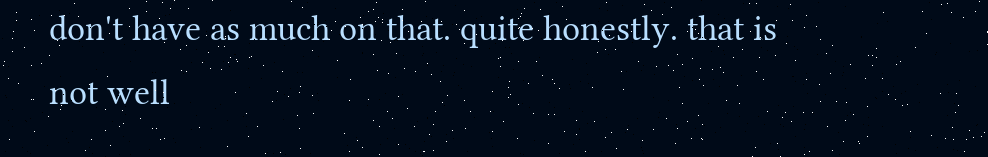don't have as much on that. quite honestly. that is not well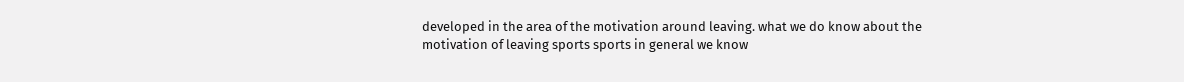developed in the area of the motivation around leaving. what we do know about the motivation of leaving sports sports in general we know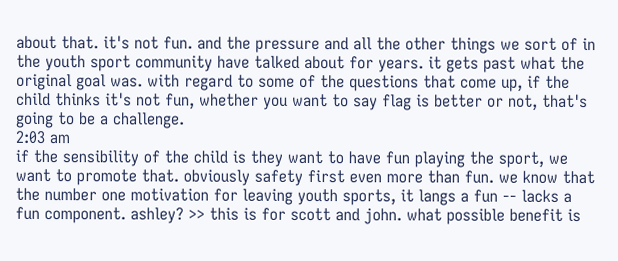about that. it's not fun. and the pressure and all the other things we sort of in the youth sport community have talked about for years. it gets past what the original goal was. with regard to some of the questions that come up, if the child thinks it's not fun, whether you want to say flag is better or not, that's going to be a challenge.
2:03 am
if the sensibility of the child is they want to have fun playing the sport, we want to promote that. obviously safety first even more than fun. we know that the number one motivation for leaving youth sports, it langs a fun -- lacks a fun component. ashley? >> this is for scott and john. what possible benefit is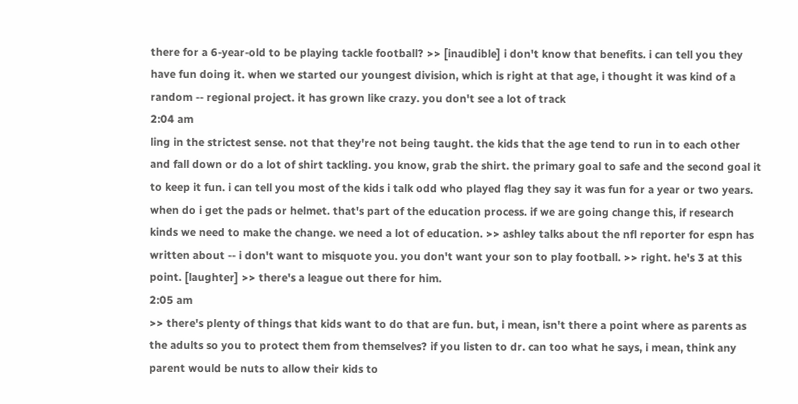there for a 6-year-old to be playing tackle football? >> [inaudible] i don't know that benefits. i can tell you they have fun doing it. when we started our youngest division, which is right at that age, i thought it was kind of a random -- regional project. it has grown like crazy. you don't see a lot of track
2:04 am
ling in the strictest sense. not that they're not being taught. the kids that the age tend to run in to each other and fall down or do a lot of shirt tackling. you know, grab the shirt. the primary goal to safe and the second goal it to keep it fun. i can tell you most of the kids i talk odd who played flag they say it was fun for a year or two years. when do i get the pads or helmet. that's part of the education process. if we are going change this, if research kinds we need to make the change. we need a lot of education. >> ashley talks about the nfl reporter for espn has written about -- i don't want to misquote you. you don't want your son to play football. >> right. he's 3 at this point. [laughter] >> there's a league out there for him.
2:05 am
>> there's plenty of things that kids want to do that are fun. but, i mean, isn't there a point where as parents as the adults so you to protect them from themselves? if you listen to dr. can too what he says, i mean, think any parent would be nuts to allow their kids to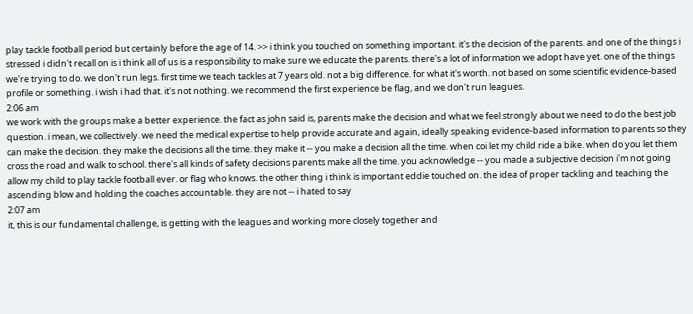play tackle football period but certainly before the age of 14. >> i think you touched on something important. it's the decision of the parents. and one of the things i stressed i didn't recall on is i think all of us is a responsibility to make sure we educate the parents. there's a lot of information we adopt have yet. one of the things we're trying to do. we don't run legs. first time we teach tackles at 7 years old. not a big difference. for what it's worth. not based on some scientific evidence-based profile or something. i wish i had that. it's not nothing. we recommend the first experience be flag, and we don't run leagues.
2:06 am
we work with the groups make a better experience. the fact as john said is, parents make the decision and what we feel strongly about we need to do the best job question. i mean, we collectively. we need the medical expertise to help provide accurate and again, ideally speaking evidence-based information to parents so they can make the decision. they make the decisions all the time. they make it -- you make a decision all the time. when coi let my child ride a bike. when do you let them cross the road and walk to school. there's all kinds of safety decisions parents make all the time. you acknowledge -- you made a subjective decision i'm not going allow my child to play tackle football ever. or flag who knows. the other thing i think is important eddie touched on. the idea of proper tackling and teaching the ascending blow and holding the coaches accountable. they are not -- i hated to say
2:07 am
it, this is our fundamental challenge, is getting with the leagues and working more closely together and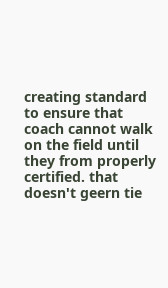creating standard to ensure that coach cannot walk on the field until they from properly certified. that doesn't geern tie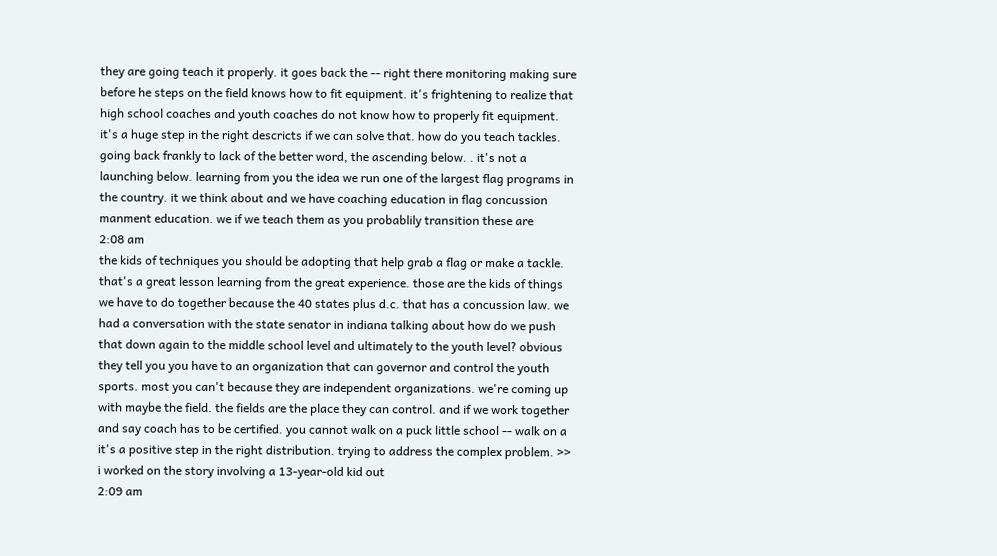they are going teach it properly. it goes back the -- right there monitoring making sure before he steps on the field knows how to fit equipment. it's frightening to realize that high school coaches and youth coaches do not know how to properly fit equipment. it's a huge step in the right descricts if we can solve that. how do you teach tackles. going back frankly to lack of the better word, the ascending below. . it's not a launching below. learning from you the idea we run one of the largest flag programs in the country. it we think about and we have coaching education in flag concussion manment education. we if we teach them as you probablily transition these are
2:08 am
the kids of techniques you should be adopting that help grab a flag or make a tackle. that's a great lesson learning from the great experience. those are the kids of things we have to do together because the 40 states plus d.c. that has a concussion law. we had a conversation with the state senator in indiana talking about how do we push that down again to the middle school level and ultimately to the youth level? obvious they tell you you have to an organization that can governor and control the youth sports. most you can't because they are independent organizations. we're coming up with maybe the field. the fields are the place they can control. and if we work together and say coach has to be certified. you cannot walk on a puck little school -- walk on a it's a positive step in the right distribution. trying to address the complex problem. >> i worked on the story involving a 13-year-old kid out
2:09 am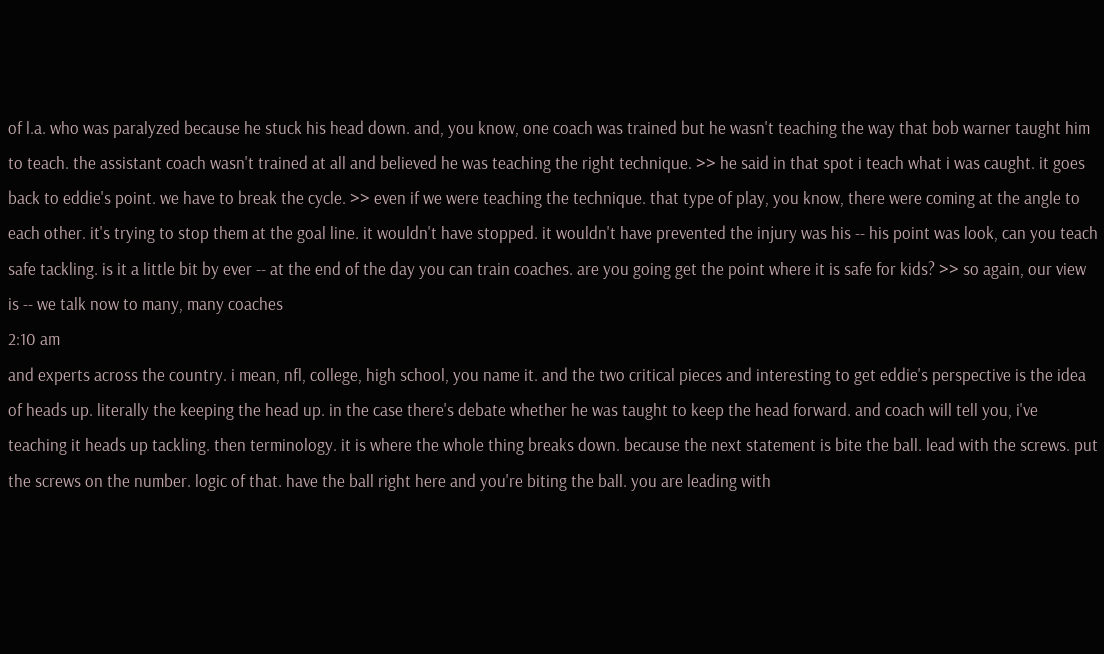of l.a. who was paralyzed because he stuck his head down. and, you know, one coach was trained but he wasn't teaching the way that bob warner taught him to teach. the assistant coach wasn't trained at all and believed he was teaching the right technique. >> he said in that spot i teach what i was caught. it goes back to eddie's point. we have to break the cycle. >> even if we were teaching the technique. that type of play, you know, there were coming at the angle to each other. it's trying to stop them at the goal line. it wouldn't have stopped. it wouldn't have prevented the injury was his -- his point was look, can you teach safe tackling. is it a little bit by ever -- at the end of the day you can train coaches. are you going get the point where it is safe for kids? >> so again, our view is -- we talk now to many, many coaches
2:10 am
and experts across the country. i mean, nfl, college, high school, you name it. and the two critical pieces and interesting to get eddie's perspective is the idea of heads up. literally the keeping the head up. in the case there's debate whether he was taught to keep the head forward. and coach will tell you, i've teaching it heads up tackling. then terminology. it is where the whole thing breaks down. because the next statement is bite the ball. lead with the screws. put the screws on the number. logic of that. have the ball right here and you're biting the ball. you are leading with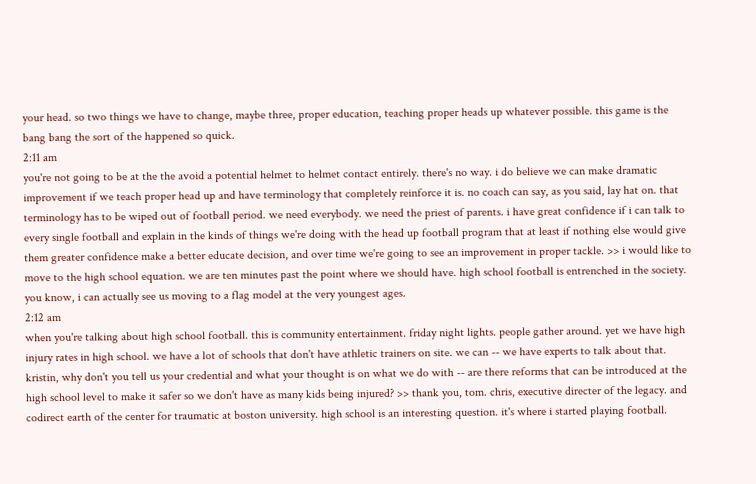your head. so two things we have to change, maybe three, proper education, teaching proper heads up whatever possible. this game is the bang bang the sort of the happened so quick.
2:11 am
you're not going to be at the the avoid a potential helmet to helmet contact entirely. there's no way. i do believe we can make dramatic improvement if we teach proper head up and have terminology that completely reinforce it is. no coach can say, as you said, lay hat on. that terminology has to be wiped out of football period. we need everybody. we need the priest of parents. i have great confidence if i can talk to every single football and explain in the kinds of things we're doing with the head up football program that at least if nothing else would give them greater confidence make a better educate decision, and over time we're going to see an improvement in proper tackle. >> i would like to move to the high school equation. we are ten minutes past the point where we should have. high school football is entrenched in the society. you know, i can actually see us moving to a flag model at the very youngest ages.
2:12 am
when you're talking about high school football. this is community entertainment. friday night lights. people gather around. yet we have high injury rates in high school. we have a lot of schools that don't have athletic trainers on site. we can -- we have experts to talk about that. kristin, why don't you tell us your credential and what your thought is on what we do with -- are there reforms that can be introduced at the high school level to make it safer so we don't have as many kids being injured? >> thank you, tom. chris, executive directer of the legacy. and codirect earth of the center for traumatic at boston university. high school is an interesting question. it's where i started playing football.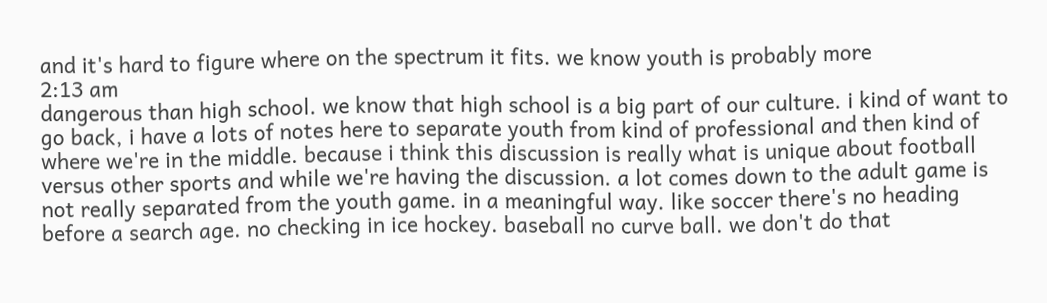and it's hard to figure where on the spectrum it fits. we know youth is probably more
2:13 am
dangerous than high school. we know that high school is a big part of our culture. i kind of want to go back, i have a lots of notes here to separate youth from kind of professional and then kind of where we're in the middle. because i think this discussion is really what is unique about football versus other sports and while we're having the discussion. a lot comes down to the adult game is not really separated from the youth game. in a meaningful way. like soccer there's no heading before a search age. no checking in ice hockey. baseball no curve ball. we don't do that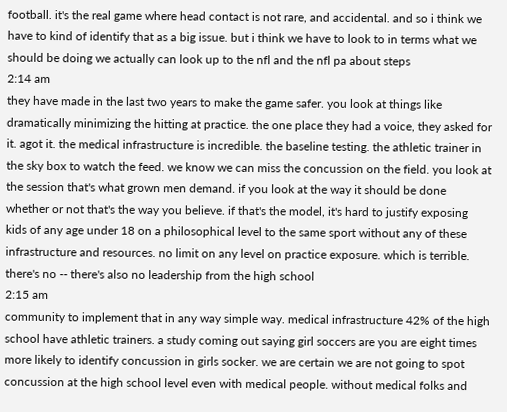football. it's the real game where head contact is not rare, and accidental. and so i think we have to kind of identify that as a big issue. but i think we have to look to in terms what we should be doing we actually can look up to the nfl and the nfl pa about steps
2:14 am
they have made in the last two years to make the game safer. you look at things like dramatically minimizing the hitting at practice. the one place they had a voice, they asked for it. agot it. the medical infrastructure is incredible. the baseline testing. the athletic trainer in the sky box to watch the feed. we know we can miss the concussion on the field. you look at the session that's what grown men demand. if you look at the way it should be done whether or not that's the way you believe. if that's the model, it's hard to justify exposing kids of any age under 18 on a philosophical level to the same sport without any of these infrastructure and resources. no limit on any level on practice exposure. which is terrible. there's no -- there's also no leadership from the high school
2:15 am
community to implement that in any way simple way. medical infrastructure 42% of the high school have athletic trainers. a study coming out saying girl soccers are you are eight times more likely to identify concussion in girls socker. we are certain we are not going to spot concussion at the high school level even with medical people. without medical folks and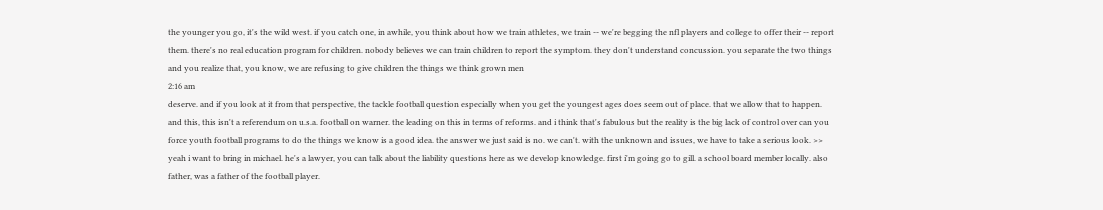the younger you go, it's the wild west. if you catch one, in awhile, you think about how we train athletes, we train -- we're begging the nfl players and college to offer their -- report them. there's no real education program for children. nobody believes we can train children to report the symptom. they don't understand concussion. you separate the two things and you realize that, you know, we are refusing to give children the things we think grown men
2:16 am
deserve. and if you look at it from that perspective, the tackle football question especially when you get the youngest ages does seem out of place. that we allow that to happen. and this, this isn't a referendum on u.s.a. football on warner. the leading on this in terms of reforms. and i think that's fabulous but the reality is the big lack of control over can you force youth football programs to do the things we know is a good idea. the answer we just said is no. we can't. with the unknown and issues, we have to take a serious look. >> yeah i want to bring in michael. he's a lawyer, you can talk about the liability questions here as we develop knowledge. first i'm going go to gill. a school board member locally. also father, was a father of the football player.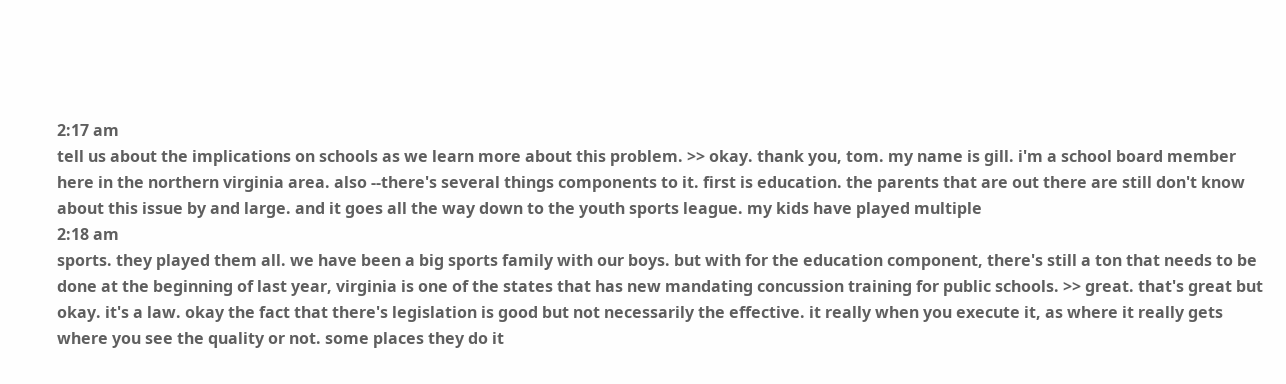2:17 am
tell us about the implications on schools as we learn more about this problem. >> okay. thank you, tom. my name is gill. i'm a school board member here in the northern virginia area. also --there's several things components to it. first is education. the parents that are out there are still don't know about this issue by and large. and it goes all the way down to the youth sports league. my kids have played multiple
2:18 am
sports. they played them all. we have been a big sports family with our boys. but with for the education component, there's still a ton that needs to be done at the beginning of last year, virginia is one of the states that has new mandating concussion training for public schools. >> great. that's great but okay. it's a law. okay the fact that there's legislation is good but not necessarily the effective. it really when you execute it, as where it really gets where you see the quality or not. some places they do it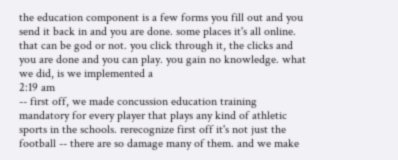the education component is a few forms you fill out and you send it back in and you are done. some places it's all online. that can be god or not. you click through it, the clicks and you are done and you can play. you gain no knowledge. what we did, is we implemented a
2:19 am
-- first off, we made concussion education training mandatory for every player that plays any kind of athletic sports in the schools. rerecognize first off it's not just the football -- there are so damage many of them. and we make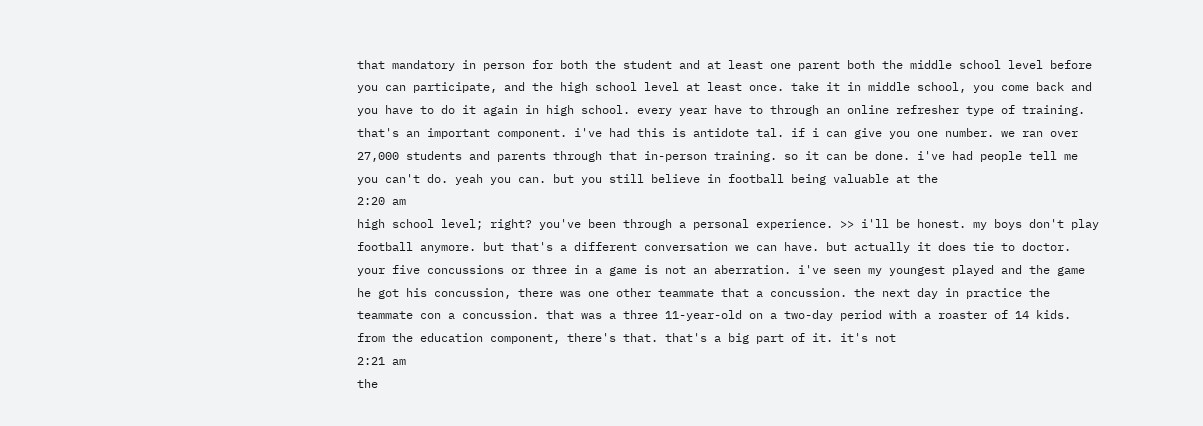that mandatory in person for both the student and at least one parent both the middle school level before you can participate, and the high school level at least once. take it in middle school, you come back and you have to do it again in high school. every year have to through an online refresher type of training. that's an important component. i've had this is antidote tal. if i can give you one number. we ran over 27,000 students and parents through that in-person training. so it can be done. i've had people tell me you can't do. yeah you can. but you still believe in football being valuable at the
2:20 am
high school level; right? you've been through a personal experience. >> i'll be honest. my boys don't play football anymore. but that's a different conversation we can have. but actually it does tie to doctor. your five concussions or three in a game is not an aberration. i've seen my youngest played and the game he got his concussion, there was one other teammate that a concussion. the next day in practice the teammate con a concussion. that was a three 11-year-old on a two-day period with a roaster of 14 kids. from the education component, there's that. that's a big part of it. it's not
2:21 am
the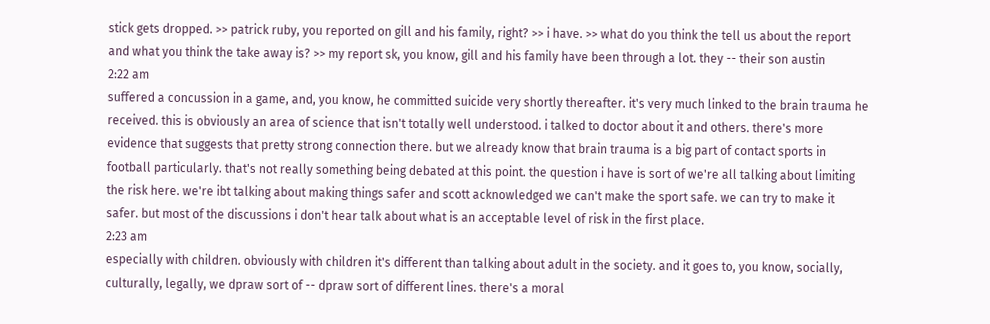stick gets dropped. >> patrick ruby, you reported on gill and his family, right? >> i have. >> what do you think the tell us about the report and what you think the take away is? >> my report sk, you know, gill and his family have been through a lot. they -- their son austin
2:22 am
suffered a concussion in a game, and, you know, he committed suicide very shortly thereafter. it's very much linked to the brain trauma he received. this is obviously an area of science that isn't totally well understood. i talked to doctor about it and others. there's more evidence that suggests that pretty strong connection there. but we already know that brain trauma is a big part of contact sports in football particularly. that's not really something being debated at this point. the question i have is sort of we're all talking about limiting the risk here. we're ibt talking about making things safer and scott acknowledged we can't make the sport safe. we can try to make it safer. but most of the discussions i don't hear talk about what is an acceptable level of risk in the first place.
2:23 am
especially with children. obviously with children it's different than talking about adult in the society. and it goes to, you know, socially, culturally, legally, we dpraw sort of -- dpraw sort of different lines. there's a moral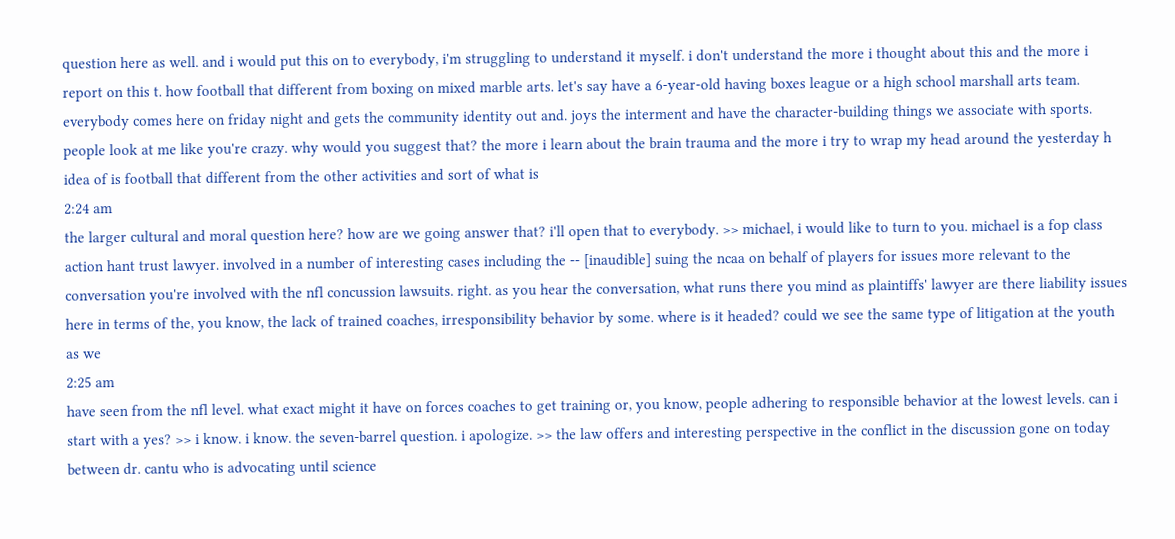question here as well. and i would put this on to everybody, i'm struggling to understand it myself. i don't understand the more i thought about this and the more i report on this t. how football that different from boxing on mixed marble arts. let's say have a 6-year-old having boxes league or a high school marshall arts team. everybody comes here on friday night and gets the community identity out and. joys the interment and have the character-building things we associate with sports. people look at me like you're crazy. why would you suggest that? the more i learn about the brain trauma and the more i try to wrap my head around the yesterday h idea of is football that different from the other activities and sort of what is
2:24 am
the larger cultural and moral question here? how are we going answer that? i'll open that to everybody. >> michael, i would like to turn to you. michael is a fop class action hant trust lawyer. involved in a number of interesting cases including the -- [inaudible] suing the ncaa on behalf of players for issues more relevant to the conversation you're involved with the nfl concussion lawsuits. right. as you hear the conversation, what runs there you mind as plaintiffs' lawyer are there liability issues here in terms of the, you know, the lack of trained coaches, irresponsibility behavior by some. where is it headed? could we see the same type of litigation at the youth as we
2:25 am
have seen from the nfl level. what exact might it have on forces coaches to get training or, you know, people adhering to responsible behavior at the lowest levels. can i start with a yes? >> i know. i know. the seven-barrel question. i apologize. >> the law offers and interesting perspective in the conflict in the discussion gone on today between dr. cantu who is advocating until science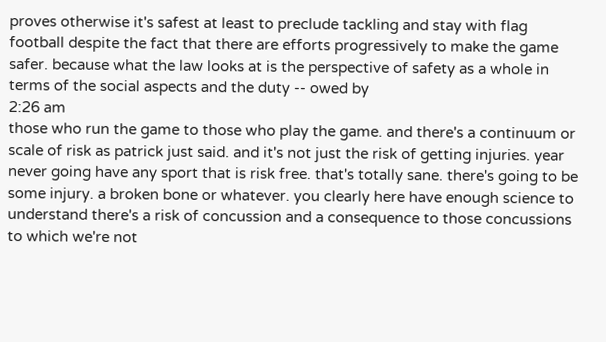proves otherwise it's safest at least to preclude tackling and stay with flag football despite the fact that there are efforts progressively to make the game safer. because what the law looks at is the perspective of safety as a whole in terms of the social aspects and the duty -- owed by
2:26 am
those who run the game to those who play the game. and there's a continuum or scale of risk as patrick just said. and it's not just the risk of getting injuries. year never going have any sport that is risk free. that's totally sane. there's going to be some injury. a broken bone or whatever. you clearly here have enough science to understand there's a risk of concussion and a consequence to those concussions to which we're not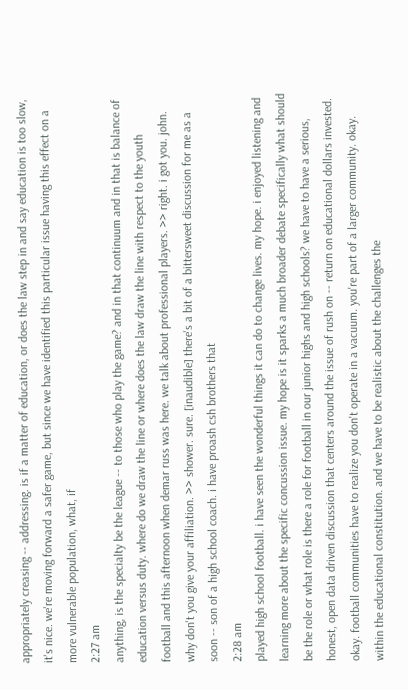appropriately creasing -- addressing. is if a matter of education, or does the law step in and say education is too slow, it's nice. we're moving forward a safer game, but since we have identified this particular issue having this effect on a more vulnerable population, what, if
2:27 am
anything, is the specialty be the league -- to those who play the game? and in that continuum and in that is balance of education versus duty. where do we draw the line or where does the law draw the line with respect to the youth football and this afternoon when demar russ was here. we talk about professional players. >> right. i got you. john. why don't you give your affiliation. >> shower. sure. [inaudible] there's a bit of a bittersweet discussion for me as a soon -- son of a high school coach. i have proash csh brothers that
2:28 am
played high school football. i have seen the wonderful things it can do to change lives. my hope. i enjoyed listening and learning more about the specific concussion issue. my hope is it sparks a much broader debate specifically what should be the role or what role is there a role for football in our junior highs and high schools? we have to have a serious, honest, open data driven discussion that centers around the issue of rush on -- return on educational dollars invested. okay. football communities have to realize you don't operate in a vacuum. you're part of a larger community. okay. within the educational constitution. and we have to be realistic about the challenges the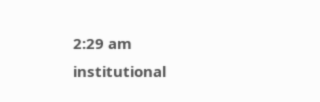2:29 am
institutional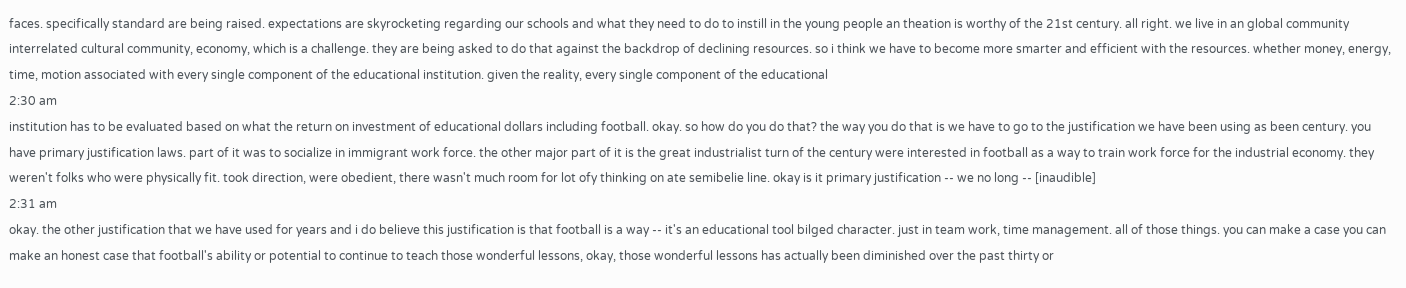faces. specifically standard are being raised. expectations are skyrocketing regarding our schools and what they need to do to instill in the young people an theation is worthy of the 21st century. all right. we live in an global community interrelated cultural community, economy, which is a challenge. they are being asked to do that against the backdrop of declining resources. so i think we have to become more smarter and efficient with the resources. whether money, energy, time, motion associated with every single component of the educational institution. given the reality, every single component of the educational
2:30 am
institution has to be evaluated based on what the return on investment of educational dollars including football. okay. so how do you do that? the way you do that is we have to go to the justification we have been using as been century. you have primary justification laws. part of it was to socialize in immigrant work force. the other major part of it is the great industrialist turn of the century were interested in football as a way to train work force for the industrial economy. they weren't folks who were physically fit. took direction, were obedient, there wasn't much room for lot ofy thinking on ate semibelie line. okay is it primary justification -- we no long -- [inaudible]
2:31 am
okay. the other justification that we have used for years and i do believe this justification is that football is a way -- it's an educational tool bilged character. just in team work, time management. all of those things. you can make a case you can make an honest case that football's ability or potential to continue to teach those wonderful lessons, okay, those wonderful lessons has actually been diminished over the past thirty or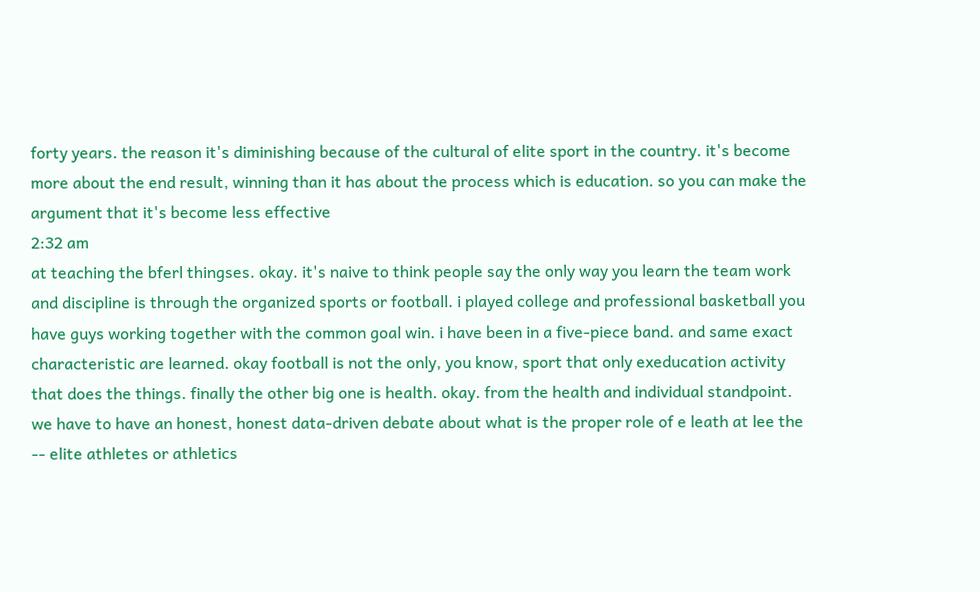forty years. the reason it's diminishing because of the cultural of elite sport in the country. it's become more about the end result, winning than it has about the process which is education. so you can make the argument that it's become less effective
2:32 am
at teaching the bferl thingses. okay. it's naive to think people say the only way you learn the team work and discipline is through the organized sports or football. i played college and professional basketball you have guys working together with the common goal win. i have been in a five-piece band. and same exact characteristic are learned. okay football is not the only, you know, sport that only exeducation activity that does the things. finally the other big one is health. okay. from the health and individual standpoint. we have to have an honest, honest data-driven debate about what is the proper role of e leath at lee the -- elite athletes or athletics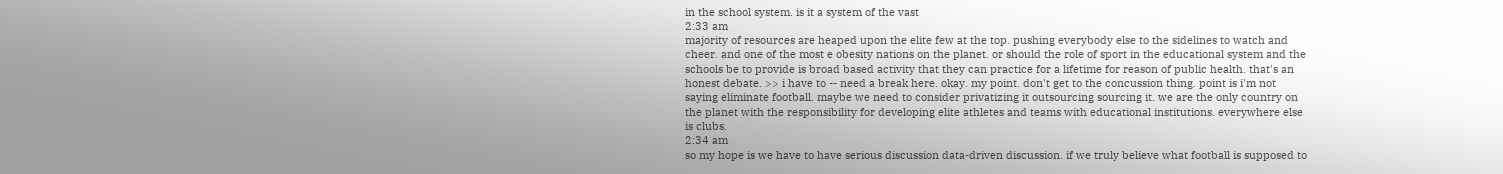in the school system. is it a system of the vast
2:33 am
majority of resources are heaped upon the elite few at the top. pushing everybody else to the sidelines to watch and cheer. and one of the most e obesity nations on the planet. or should the role of sport in the educational system and the schools be to provide is broad based activity that they can practice for a lifetime for reason of public health. that's an honest debate. >> i have to -- need a break here. okay. my point. don't get to the concussion thing. point is i'm not saying eliminate football. maybe we need to consider privatizing it outsourcing sourcing it. we are the only country on the planet with the responsibility for developing elite athletes and teams with educational institutions. everywhere else is clubs.
2:34 am
so my hope is we have to have serious discussion data-driven discussion. if we truly believe what football is supposed to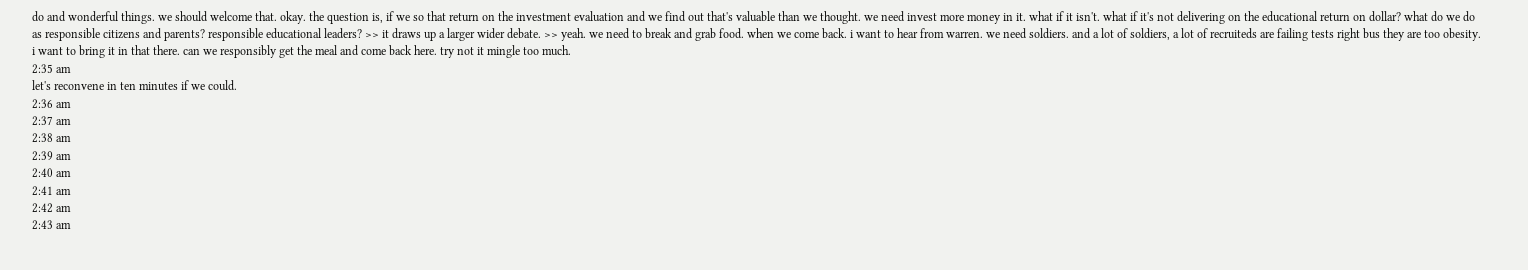do and wonderful things. we should welcome that. okay. the question is, if we so that return on the investment evaluation and we find out that's valuable than we thought. we need invest more money in it. what if it isn't. what if it's not delivering on the educational return on dollar? what do we do as responsible citizens and parents? responsible educational leaders? >> it draws up a larger wider debate. >> yeah. we need to break and grab food. when we come back. i want to hear from warren. we need soldiers. and a lot of soldiers, a lot of recruiteds are failing tests right bus they are too obesity. i want to bring it in that there. can we responsibly get the meal and come back here. try not it mingle too much.
2:35 am
let's reconvene in ten minutes if we could.
2:36 am
2:37 am
2:38 am
2:39 am
2:40 am
2:41 am
2:42 am
2:43 am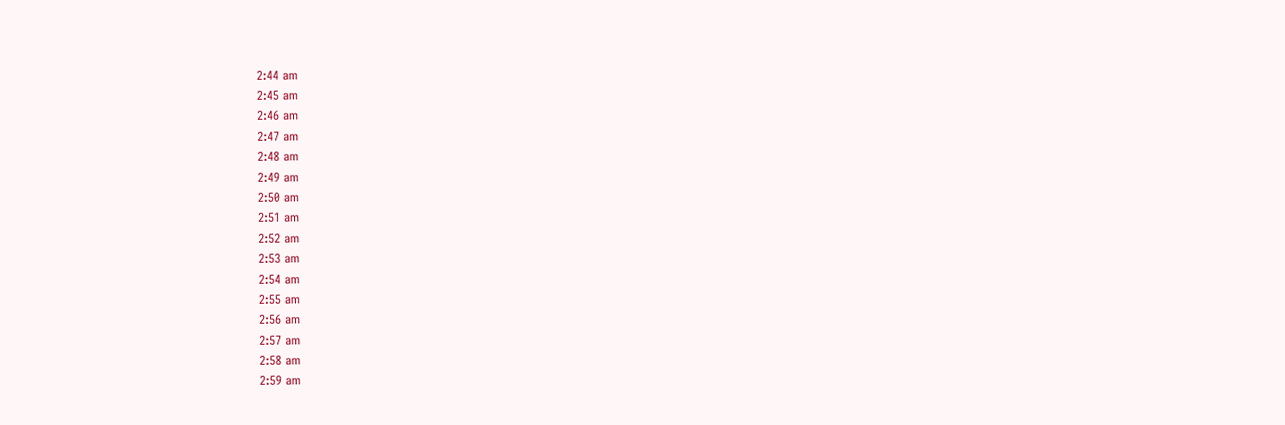2:44 am
2:45 am
2:46 am
2:47 am
2:48 am
2:49 am
2:50 am
2:51 am
2:52 am
2:53 am
2:54 am
2:55 am
2:56 am
2:57 am
2:58 am
2:59 am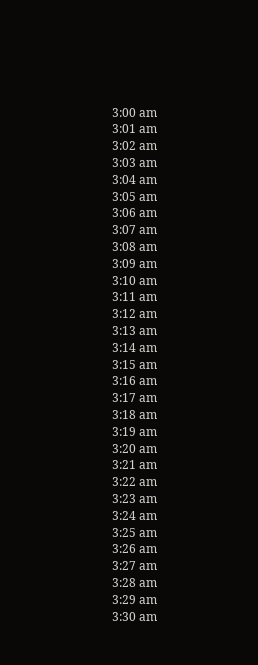3:00 am
3:01 am
3:02 am
3:03 am
3:04 am
3:05 am
3:06 am
3:07 am
3:08 am
3:09 am
3:10 am
3:11 am
3:12 am
3:13 am
3:14 am
3:15 am
3:16 am
3:17 am
3:18 am
3:19 am
3:20 am
3:21 am
3:22 am
3:23 am
3:24 am
3:25 am
3:26 am
3:27 am
3:28 am
3:29 am
3:30 am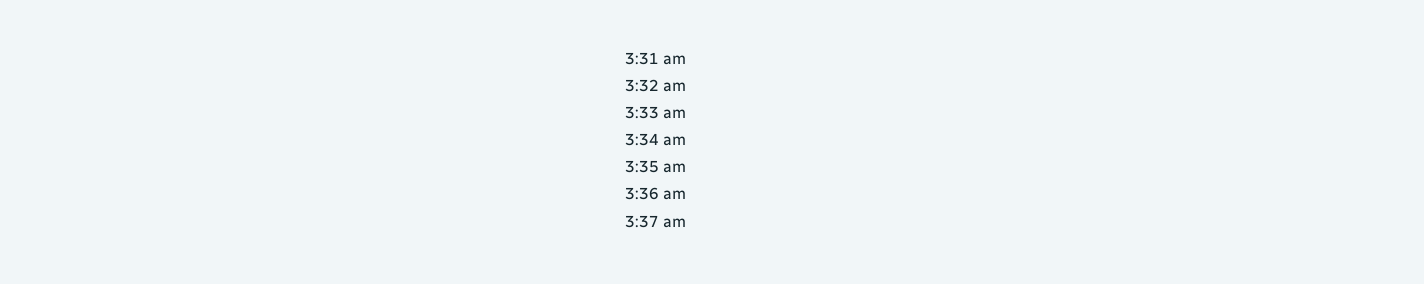3:31 am
3:32 am
3:33 am
3:34 am
3:35 am
3:36 am
3:37 am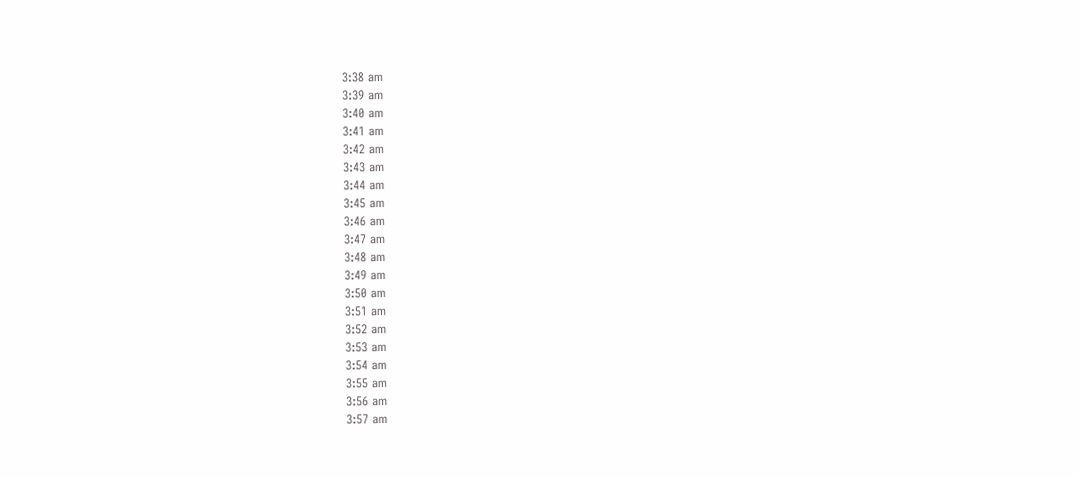3:38 am
3:39 am
3:40 am
3:41 am
3:42 am
3:43 am
3:44 am
3:45 am
3:46 am
3:47 am
3:48 am
3:49 am
3:50 am
3:51 am
3:52 am
3:53 am
3:54 am
3:55 am
3:56 am
3:57 am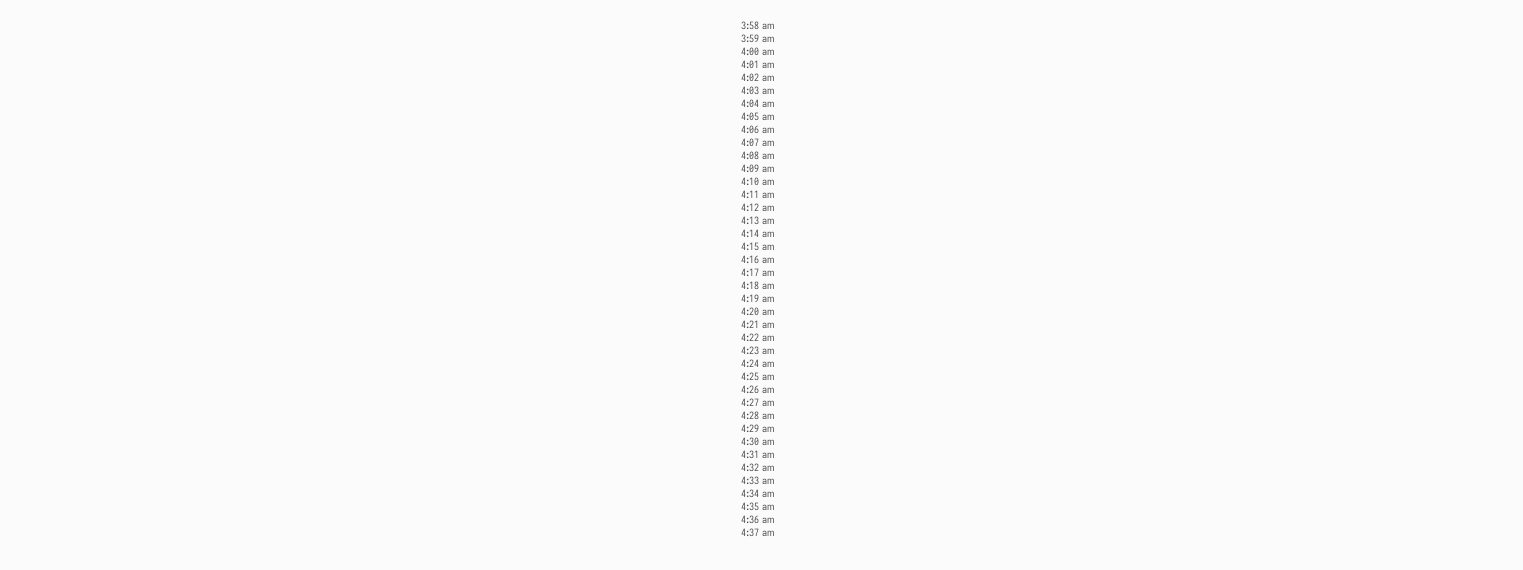3:58 am
3:59 am
4:00 am
4:01 am
4:02 am
4:03 am
4:04 am
4:05 am
4:06 am
4:07 am
4:08 am
4:09 am
4:10 am
4:11 am
4:12 am
4:13 am
4:14 am
4:15 am
4:16 am
4:17 am
4:18 am
4:19 am
4:20 am
4:21 am
4:22 am
4:23 am
4:24 am
4:25 am
4:26 am
4:27 am
4:28 am
4:29 am
4:30 am
4:31 am
4:32 am
4:33 am
4:34 am
4:35 am
4:36 am
4:37 am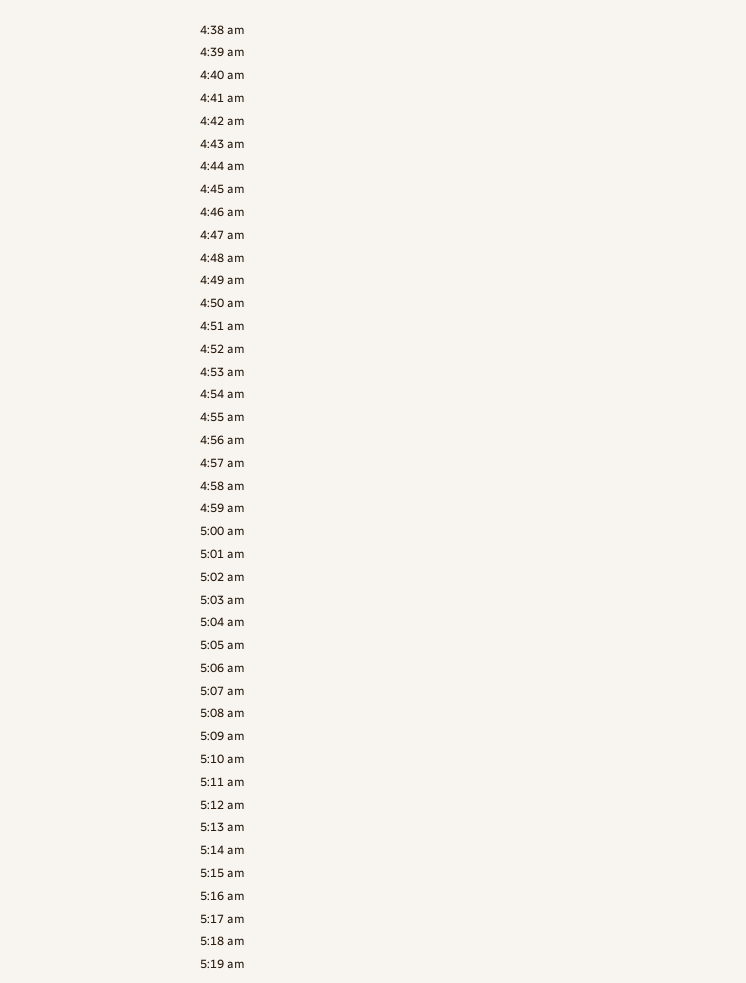4:38 am
4:39 am
4:40 am
4:41 am
4:42 am
4:43 am
4:44 am
4:45 am
4:46 am
4:47 am
4:48 am
4:49 am
4:50 am
4:51 am
4:52 am
4:53 am
4:54 am
4:55 am
4:56 am
4:57 am
4:58 am
4:59 am
5:00 am
5:01 am
5:02 am
5:03 am
5:04 am
5:05 am
5:06 am
5:07 am
5:08 am
5:09 am
5:10 am
5:11 am
5:12 am
5:13 am
5:14 am
5:15 am
5:16 am
5:17 am
5:18 am
5:19 am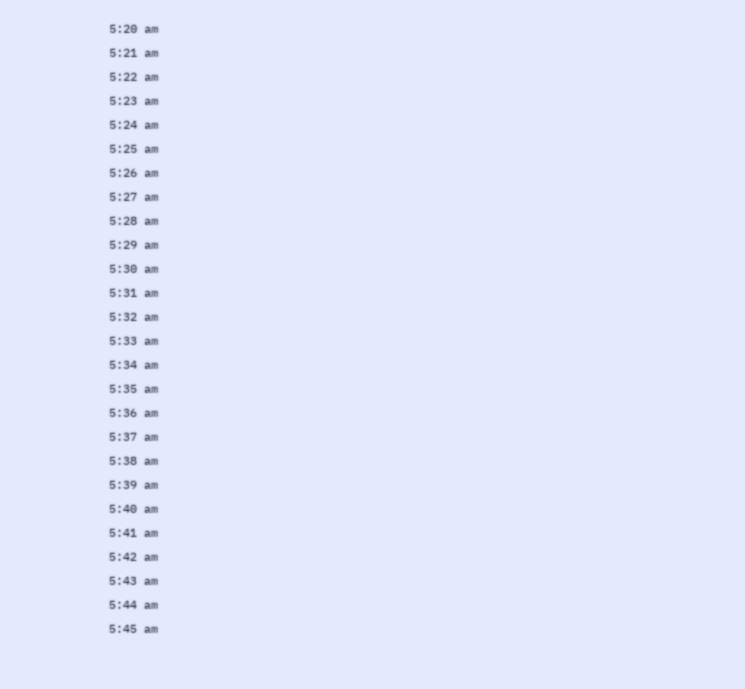5:20 am
5:21 am
5:22 am
5:23 am
5:24 am
5:25 am
5:26 am
5:27 am
5:28 am
5:29 am
5:30 am
5:31 am
5:32 am
5:33 am
5:34 am
5:35 am
5:36 am
5:37 am
5:38 am
5:39 am
5:40 am
5:41 am
5:42 am
5:43 am
5:44 am
5:45 am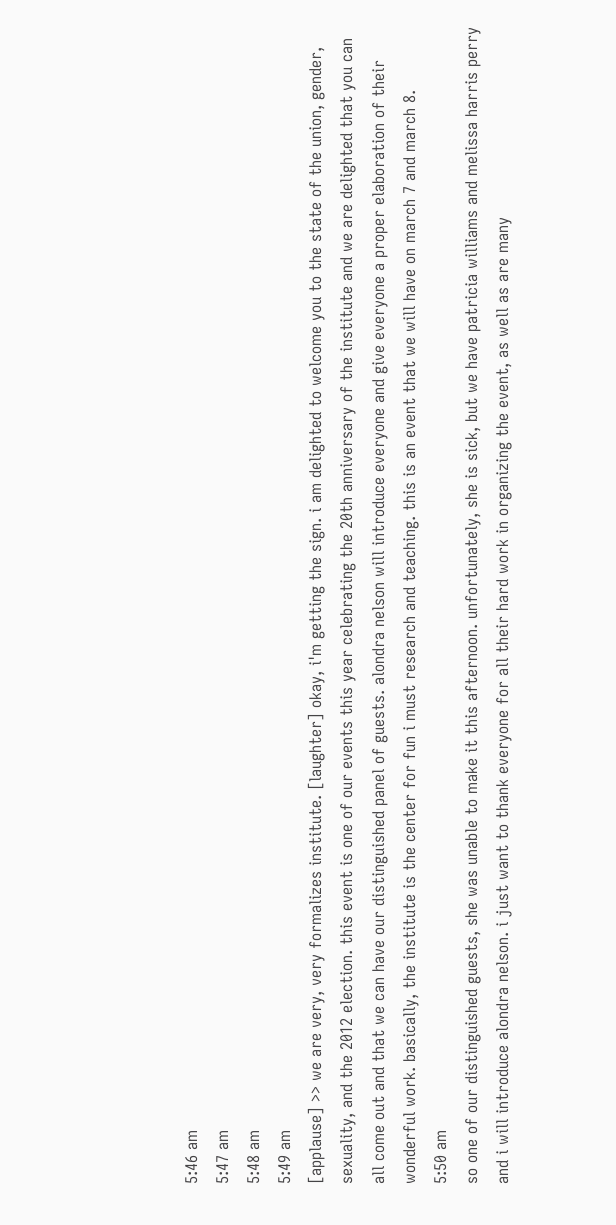5:46 am
5:47 am
5:48 am
5:49 am
[applause] >> we are very, very formalizes institute. [laughter] okay, i'm getting the sign. i am delighted to welcome you to the state of the union, gender, sexuality, and the 2012 election. this event is one of our events this year celebrating the 20th anniversary of the institute and we are delighted that you can all come out and that we can have our distinguished panel of guests. alondra nelson will introduce everyone and give everyone a proper elaboration of their wonderful work. basically, the institute is the center for fun i must research and teaching. this is an event that we will have on march 7 and march 8.
5:50 am
so one of our distinguished guests, she was unable to make it this afternoon. unfortunately, she is sick, but we have patricia williams and melissa harris perry and i will introduce alondra nelson. i just want to thank everyone for all their hard work in organizing the event, as well as are many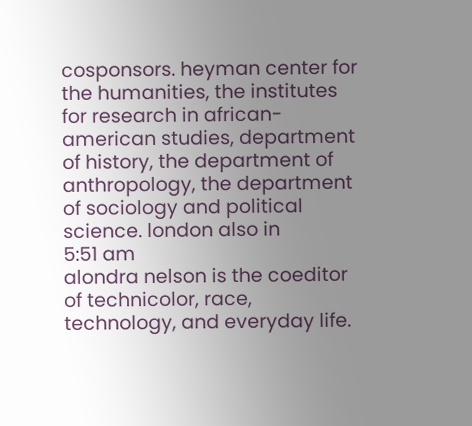cosponsors. heyman center for the humanities, the institutes for research in african-american studies, department of history, the department of anthropology, the department of sociology and political science. london also in
5:51 am
alondra nelson is the coeditor of technicolor, race, technology, and everyday life.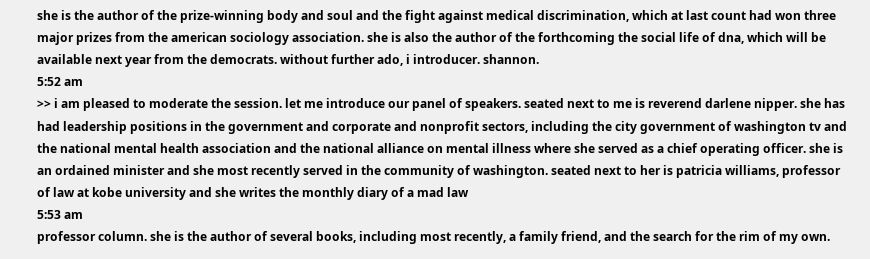she is the author of the prize-winning body and soul and the fight against medical discrimination, which at last count had won three major prizes from the american sociology association. she is also the author of the forthcoming the social life of dna, which will be available next year from the democrats. without further ado, i introducer. shannon.
5:52 am
>> i am pleased to moderate the session. let me introduce our panel of speakers. seated next to me is reverend darlene nipper. she has had leadership positions in the government and corporate and nonprofit sectors, including the city government of washington tv and the national mental health association and the national alliance on mental illness where she served as a chief operating officer. she is an ordained minister and she most recently served in the community of washington. seated next to her is patricia williams, professor of law at kobe university and she writes the monthly diary of a mad law
5:53 am
professor column. she is the author of several books, including most recently, a family friend, and the search for the rim of my own.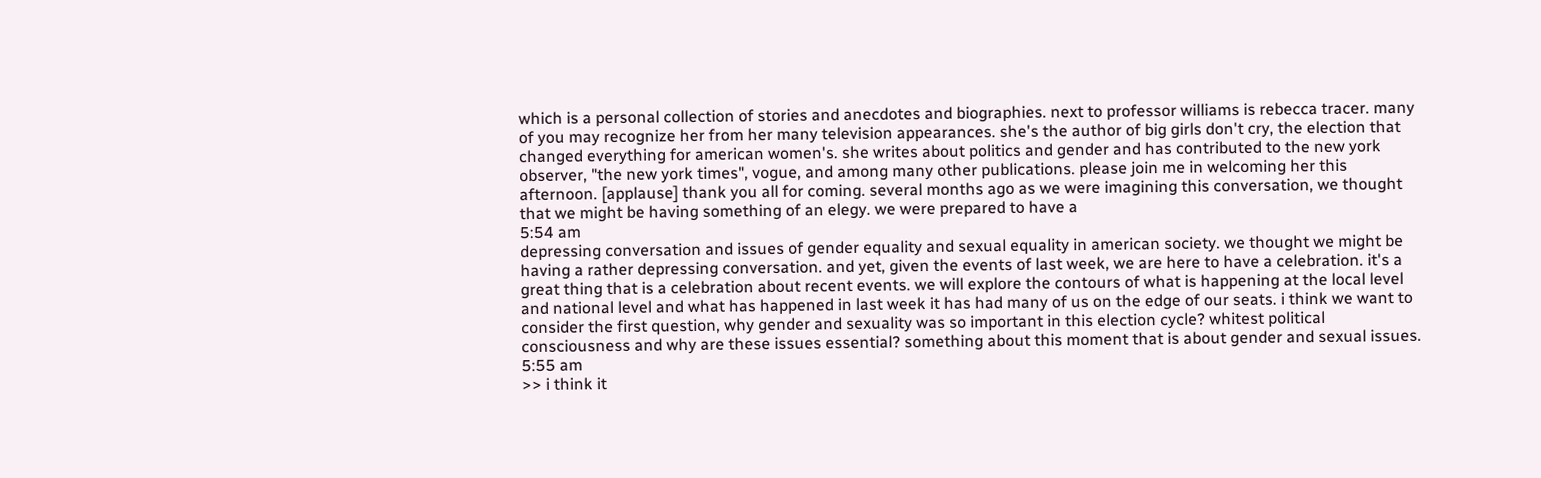which is a personal collection of stories and anecdotes and biographies. next to professor williams is rebecca tracer. many of you may recognize her from her many television appearances. she's the author of big girls don't cry, the election that changed everything for american women's. she writes about politics and gender and has contributed to the new york observer, "the new york times", vogue, and among many other publications. please join me in welcoming her this afternoon. [applause] thank you all for coming. several months ago as we were imagining this conversation, we thought that we might be having something of an elegy. we were prepared to have a
5:54 am
depressing conversation and issues of gender equality and sexual equality in american society. we thought we might be having a rather depressing conversation. and yet, given the events of last week, we are here to have a celebration. it's a great thing that is a celebration about recent events. we will explore the contours of what is happening at the local level and national level and what has happened in last week it has had many of us on the edge of our seats. i think we want to consider the first question, why gender and sexuality was so important in this election cycle? whitest political consciousness and why are these issues essential? something about this moment that is about gender and sexual issues.
5:55 am
>> i think it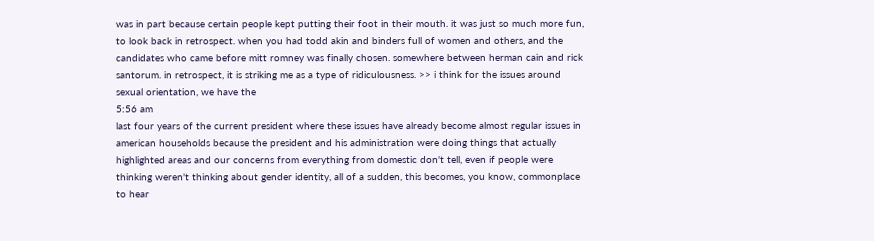was in part because certain people kept putting their foot in their mouth. it was just so much more fun, to look back in retrospect. when you had todd akin and binders full of women and others, and the candidates who came before mitt romney was finally chosen. somewhere between herman cain and rick santorum. in retrospect, it is striking me as a type of ridiculousness. >> i think for the issues around sexual orientation, we have the
5:56 am
last four years of the current president where these issues have already become almost regular issues in american households because the president and his administration were doing things that actually highlighted areas and our concerns from everything from domestic don't tell, even if people were thinking weren't thinking about gender identity, all of a sudden, this becomes, you know, commonplace to hear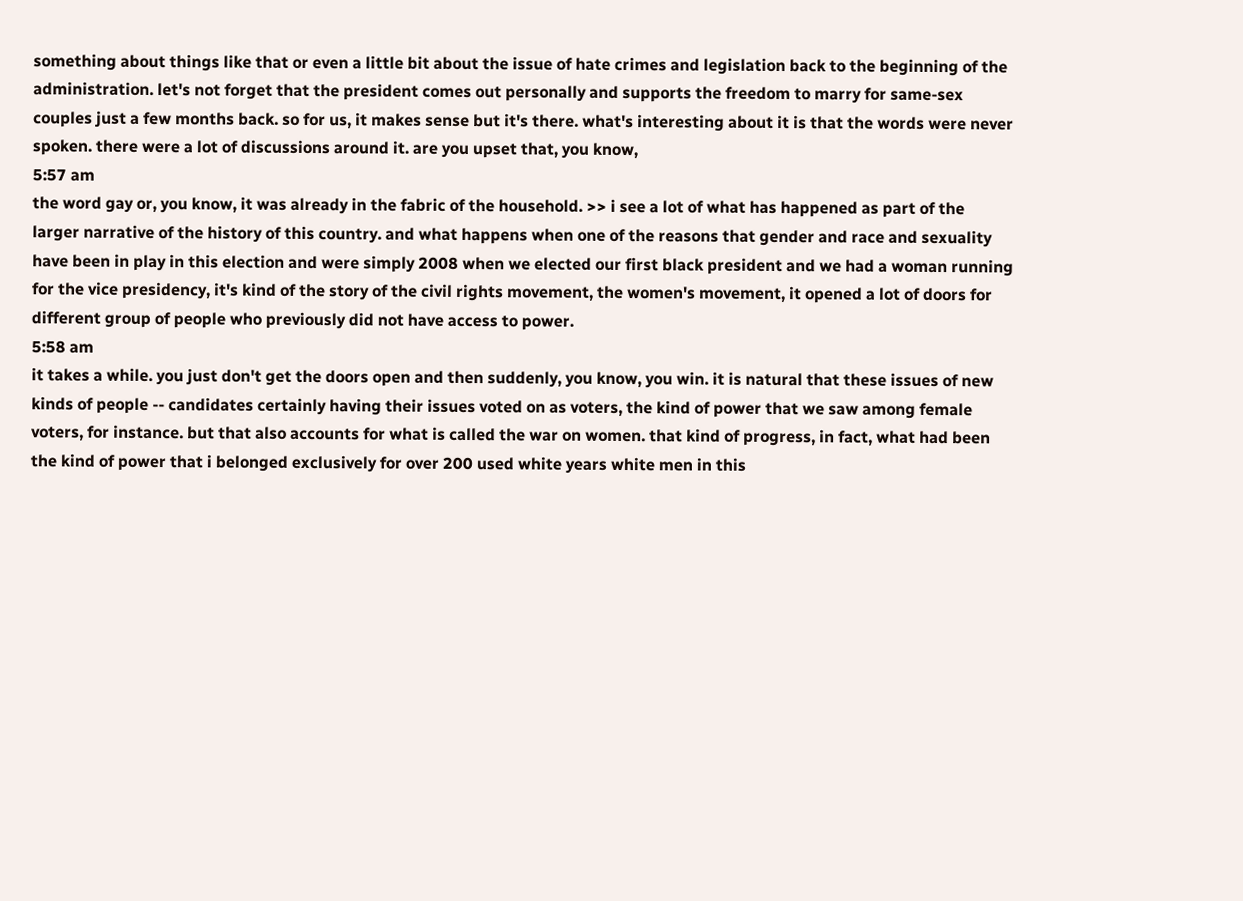something about things like that or even a little bit about the issue of hate crimes and legislation back to the beginning of the administration. let's not forget that the president comes out personally and supports the freedom to marry for same-sex couples just a few months back. so for us, it makes sense but it's there. what's interesting about it is that the words were never spoken. there were a lot of discussions around it. are you upset that, you know,
5:57 am
the word gay or, you know, it was already in the fabric of the household. >> i see a lot of what has happened as part of the larger narrative of the history of this country. and what happens when one of the reasons that gender and race and sexuality have been in play in this election and were simply 2008 when we elected our first black president and we had a woman running for the vice presidency, it's kind of the story of the civil rights movement, the women's movement, it opened a lot of doors for different group of people who previously did not have access to power.
5:58 am
it takes a while. you just don't get the doors open and then suddenly, you know, you win. it is natural that these issues of new kinds of people -- candidates certainly having their issues voted on as voters, the kind of power that we saw among female voters, for instance. but that also accounts for what is called the war on women. that kind of progress, in fact, what had been the kind of power that i belonged exclusively for over 200 used white years white men in this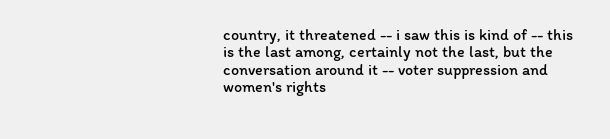country, it threatened -- i saw this is kind of -- this is the last among, certainly not the last, but the conversation around it -- voter suppression and women's rights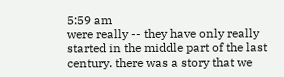5:59 am
were really -- they have only really started in the middle part of the last century. there was a story that we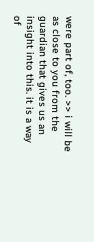were part of, too. >> i will be as close to you from the guardian that gives us an insight into this. it is a way of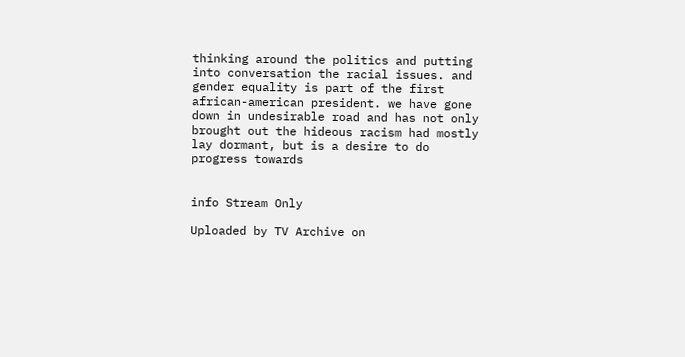thinking around the politics and putting into conversation the racial issues. and gender equality is part of the first african-american president. we have gone down in undesirable road and has not only brought out the hideous racism had mostly lay dormant, but is a desire to do progress towards


info Stream Only

Uploaded by TV Archive on